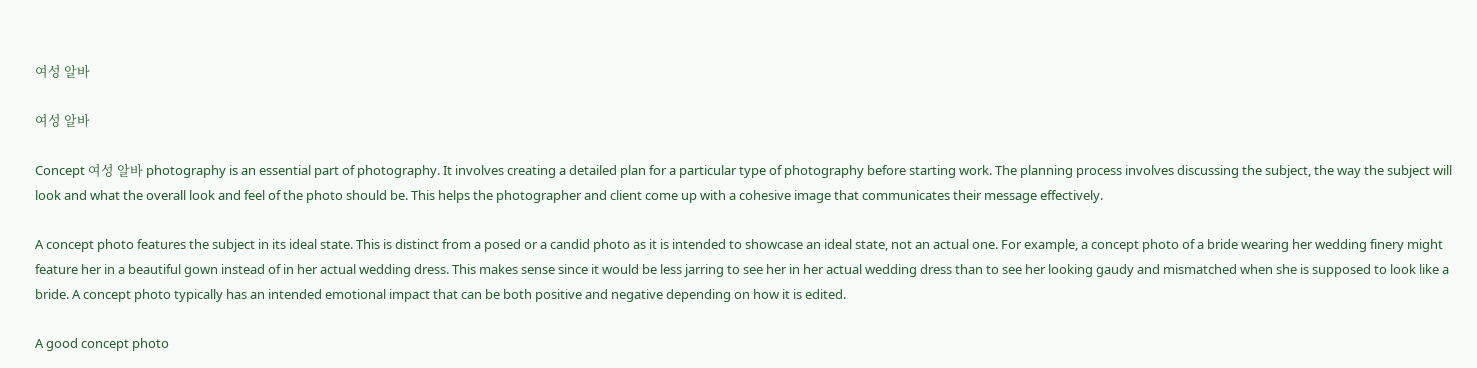여성 알바

여성 알바

Concept 여성 알바 photography is an essential part of photography. It involves creating a detailed plan for a particular type of photography before starting work. The planning process involves discussing the subject, the way the subject will look and what the overall look and feel of the photo should be. This helps the photographer and client come up with a cohesive image that communicates their message effectively.

A concept photo features the subject in its ideal state. This is distinct from a posed or a candid photo as it is intended to showcase an ideal state, not an actual one. For example, a concept photo of a bride wearing her wedding finery might feature her in a beautiful gown instead of in her actual wedding dress. This makes sense since it would be less jarring to see her in her actual wedding dress than to see her looking gaudy and mismatched when she is supposed to look like a bride. A concept photo typically has an intended emotional impact that can be both positive and negative depending on how it is edited.

A good concept photo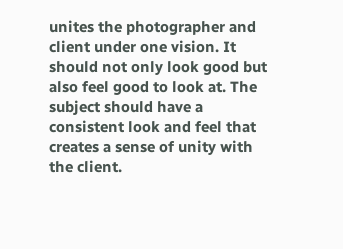unites the photographer and client under one vision. It should not only look good but also feel good to look at. The subject should have a consistent look and feel that creates a sense of unity with the client.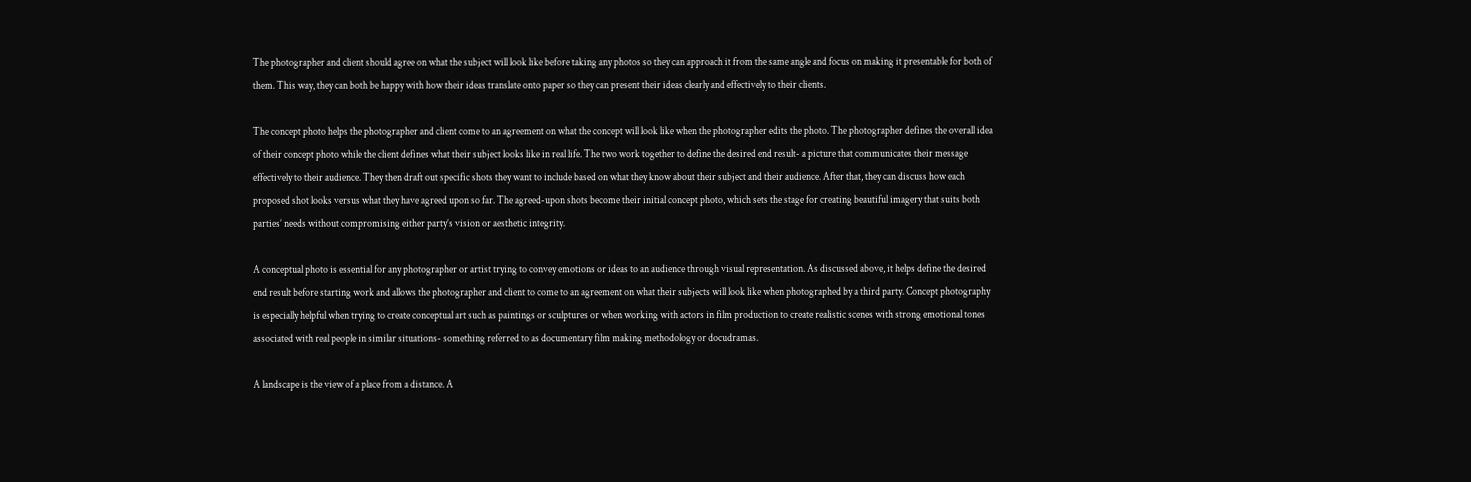The photographer and client should agree on what the subject will look like before taking any photos so they can approach it from the same angle and focus on making it presentable for both of them. This way, they can both be happy with how their ideas translate onto paper so they can present their ideas clearly and effectively to their clients.

The concept photo helps the photographer and client come to an agreement on what the concept will look like when the photographer edits the photo. The photographer defines the overall idea of their concept photo while the client defines what their subject looks like in real life. The two work together to define the desired end result- a picture that communicates their message effectively to their audience. They then draft out specific shots they want to include based on what they know about their subject and their audience. After that, they can discuss how each proposed shot looks versus what they have agreed upon so far. The agreed-upon shots become their initial concept photo, which sets the stage for creating beautiful imagery that suits both parties’ needs without compromising either party’s vision or aesthetic integrity.

A conceptual photo is essential for any photographer or artist trying to convey emotions or ideas to an audience through visual representation. As discussed above, it helps define the desired end result before starting work and allows the photographer and client to come to an agreement on what their subjects will look like when photographed by a third party. Concept photography is especially helpful when trying to create conceptual art such as paintings or sculptures or when working with actors in film production to create realistic scenes with strong emotional tones associated with real people in similar situations- something referred to as documentary film making methodology or docudramas.

A landscape is the view of a place from a distance. A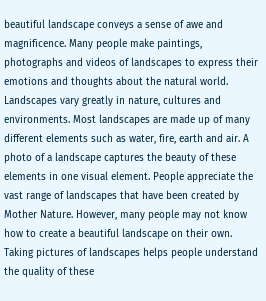beautiful landscape conveys a sense of awe and magnificence. Many people make paintings, photographs and videos of landscapes to express their emotions and thoughts about the natural world. Landscapes vary greatly in nature, cultures and environments. Most landscapes are made up of many different elements such as water, fire, earth and air. A photo of a landscape captures the beauty of these elements in one visual element. People appreciate the vast range of landscapes that have been created by Mother Nature. However, many people may not know how to create a beautiful landscape on their own. Taking pictures of landscapes helps people understand the quality of these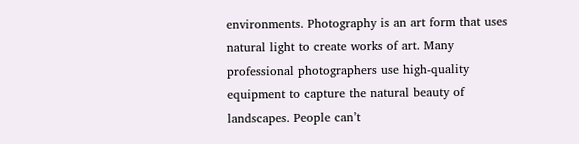environments. Photography is an art form that uses natural light to create works of art. Many professional photographers use high-quality equipment to capture the natural beauty of landscapes. People can’t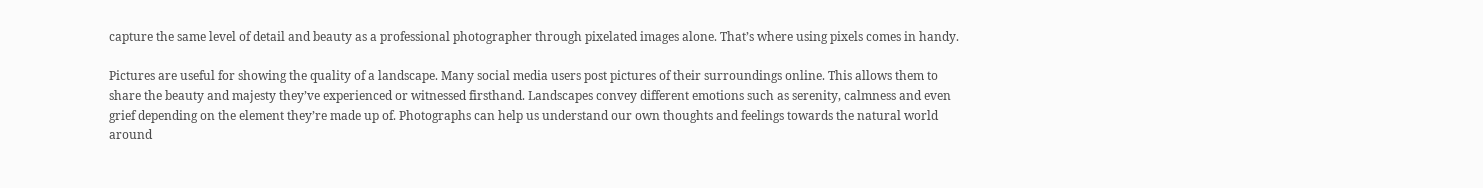capture the same level of detail and beauty as a professional photographer through pixelated images alone. That’s where using pixels comes in handy.

Pictures are useful for showing the quality of a landscape. Many social media users post pictures of their surroundings online. This allows them to share the beauty and majesty they’ve experienced or witnessed firsthand. Landscapes convey different emotions such as serenity, calmness and even grief depending on the element they’re made up of. Photographs can help us understand our own thoughts and feelings towards the natural world around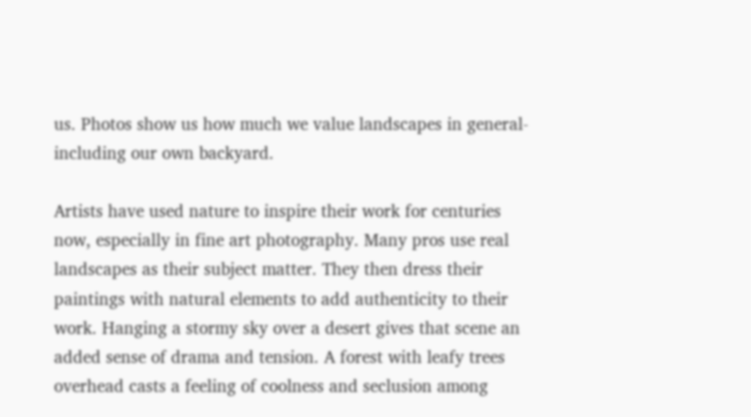us. Photos show us how much we value landscapes in general- including our own backyard.

Artists have used nature to inspire their work for centuries now, especially in fine art photography. Many pros use real landscapes as their subject matter. They then dress their paintings with natural elements to add authenticity to their work. Hanging a stormy sky over a desert gives that scene an added sense of drama and tension. A forest with leafy trees overhead casts a feeling of coolness and seclusion among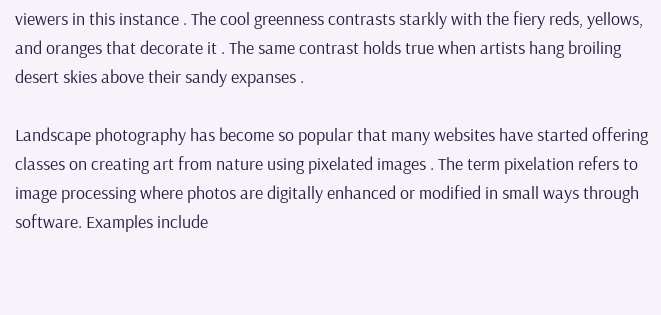viewers in this instance . The cool greenness contrasts starkly with the fiery reds, yellows, and oranges that decorate it . The same contrast holds true when artists hang broiling desert skies above their sandy expanses .

Landscape photography has become so popular that many websites have started offering classes on creating art from nature using pixelated images . The term pixelation refers to image processing where photos are digitally enhanced or modified in small ways through software. Examples include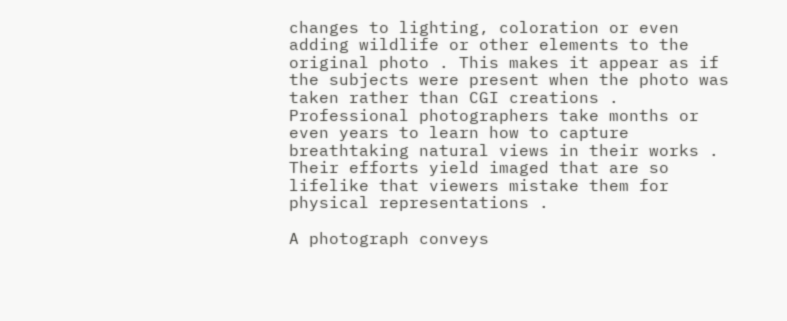changes to lighting, coloration or even adding wildlife or other elements to the original photo . This makes it appear as if the subjects were present when the photo was taken rather than CGI creations . Professional photographers take months or even years to learn how to capture breathtaking natural views in their works . Their efforts yield imaged that are so lifelike that viewers mistake them for physical representations .

A photograph conveys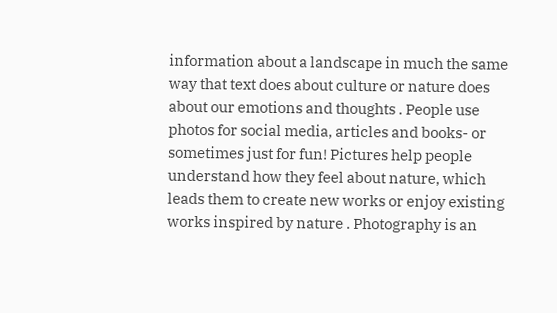information about a landscape in much the same way that text does about culture or nature does about our emotions and thoughts . People use photos for social media, articles and books- or sometimes just for fun! Pictures help people understand how they feel about nature, which leads them to create new works or enjoy existing works inspired by nature . Photography is an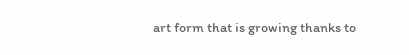art form that is growing thanks to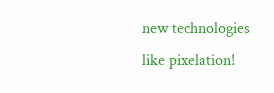new technologies like pixelation!